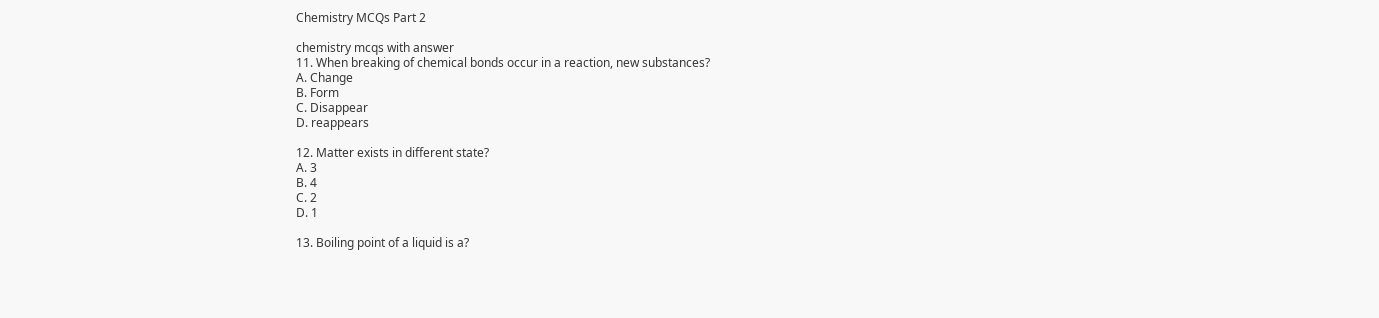Chemistry MCQs Part 2

chemistry mcqs with answer
11. When breaking of chemical bonds occur in a reaction, new substances?
A. Change
B. Form
C. Disappear
D. reappears

12. Matter exists in different state?
A. 3
B. 4
C. 2
D. 1

13. Boiling point of a liquid is a?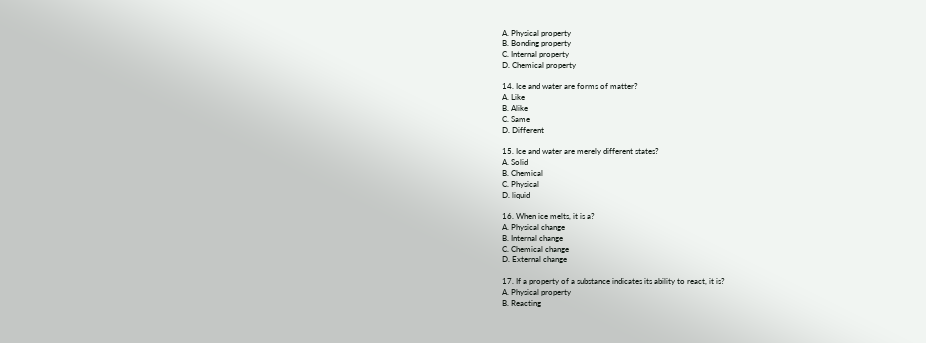A. Physical property
B. Bonding property
C. Internal property
D. Chemical property

14. Ice and water are forms of matter?
A. Like
B. Alike
C. Same
D. Different

15. Ice and water are merely different states?
A. Solid
B. Chemical
C. Physical
D. liquid

16. When ice melts, it is a?
A. Physical change
B. Internal change
C. Chemical change
D. External change

17. If a property of a substance indicates its ability to react, it is?
A. Physical property
B. Reacting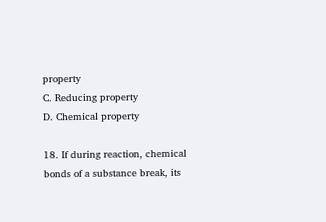property
C. Reducing property
D. Chemical property

18. If during reaction, chemical bonds of a substance break, its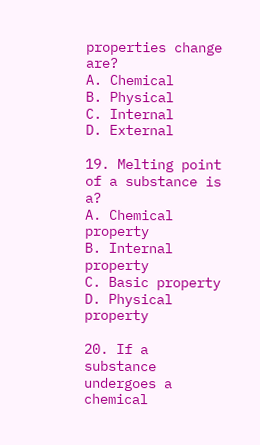properties change are?
A. Chemical
B. Physical
C. Internal
D. External

19. Melting point of a substance is a?
A. Chemical property
B. Internal property
C. Basic property
D. Physical property

20. If a substance undergoes a chemical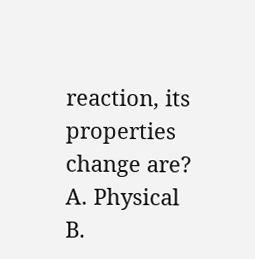reaction, its properties change are?
A. Physical
B.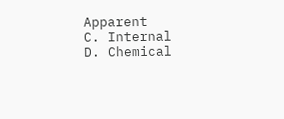Apparent
C. Internal
D. Chemical